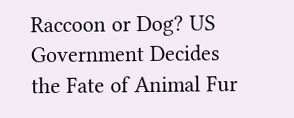Raccoon or Dog? US Government Decides the Fate of Animal Fur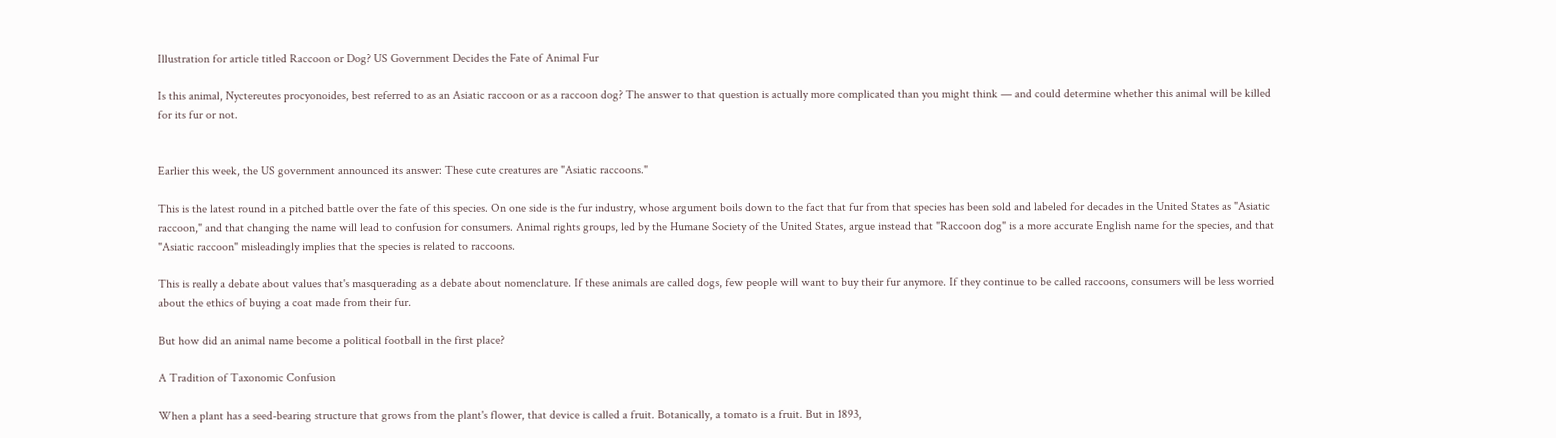Illustration for article titled Raccoon or Dog? US Government Decides the Fate of Animal Fur

Is this animal, Nyctereutes procyonoides, best referred to as an Asiatic raccoon or as a raccoon dog? The answer to that question is actually more complicated than you might think — and could determine whether this animal will be killed for its fur or not.


Earlier this week, the US government announced its answer: These cute creatures are "Asiatic raccoons."

This is the latest round in a pitched battle over the fate of this species. On one side is the fur industry, whose argument boils down to the fact that fur from that species has been sold and labeled for decades in the United States as "Asiatic raccoon," and that changing the name will lead to confusion for consumers. Animal rights groups, led by the Humane Society of the United States, argue instead that "Raccoon dog" is a more accurate English name for the species, and that "Asiatic raccoon" misleadingly implies that the species is related to raccoons.

This is really a debate about values that's masquerading as a debate about nomenclature. If these animals are called dogs, few people will want to buy their fur anymore. If they continue to be called raccoons, consumers will be less worried about the ethics of buying a coat made from their fur.

But how did an animal name become a political football in the first place?

A Tradition of Taxonomic Confusion

When a plant has a seed-bearing structure that grows from the plant's flower, that device is called a fruit. Botanically, a tomato is a fruit. But in 1893,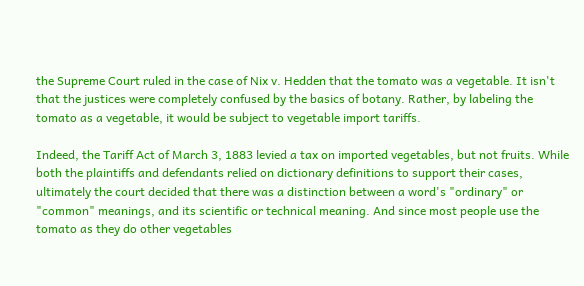the Supreme Court ruled in the case of Nix v. Hedden that the tomato was a vegetable. It isn't that the justices were completely confused by the basics of botany. Rather, by labeling the tomato as a vegetable, it would be subject to vegetable import tariffs.

Indeed, the Tariff Act of March 3, 1883 levied a tax on imported vegetables, but not fruits. While both the plaintiffs and defendants relied on dictionary definitions to support their cases, ultimately the court decided that there was a distinction between a word's "ordinary" or "common" meanings, and its scientific or technical meaning. And since most people use the tomato as they do other vegetables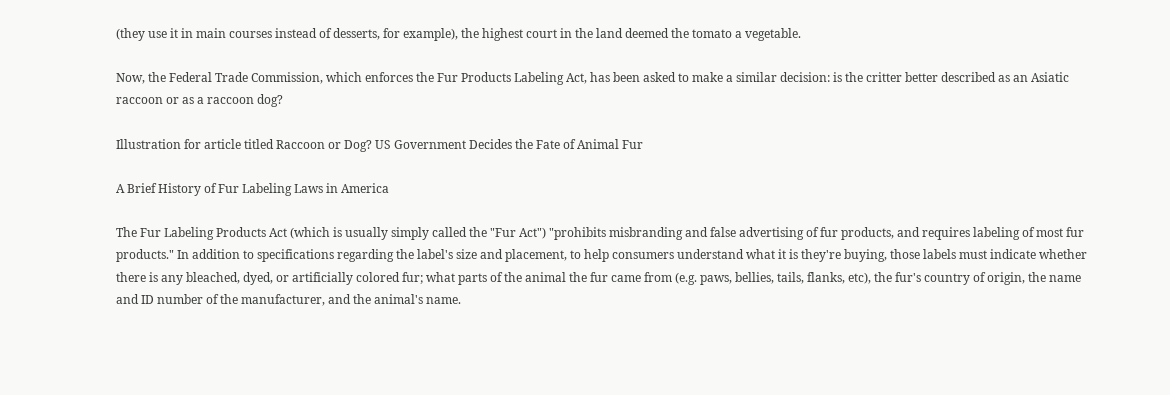(they use it in main courses instead of desserts, for example), the highest court in the land deemed the tomato a vegetable.

Now, the Federal Trade Commission, which enforces the Fur Products Labeling Act, has been asked to make a similar decision: is the critter better described as an Asiatic raccoon or as a raccoon dog?

Illustration for article titled Raccoon or Dog? US Government Decides the Fate of Animal Fur

A Brief History of Fur Labeling Laws in America

The Fur Labeling Products Act (which is usually simply called the "Fur Act") "prohibits misbranding and false advertising of fur products, and requires labeling of most fur products." In addition to specifications regarding the label's size and placement, to help consumers understand what it is they're buying, those labels must indicate whether there is any bleached, dyed, or artificially colored fur; what parts of the animal the fur came from (e.g. paws, bellies, tails, flanks, etc), the fur's country of origin, the name and ID number of the manufacturer, and the animal's name.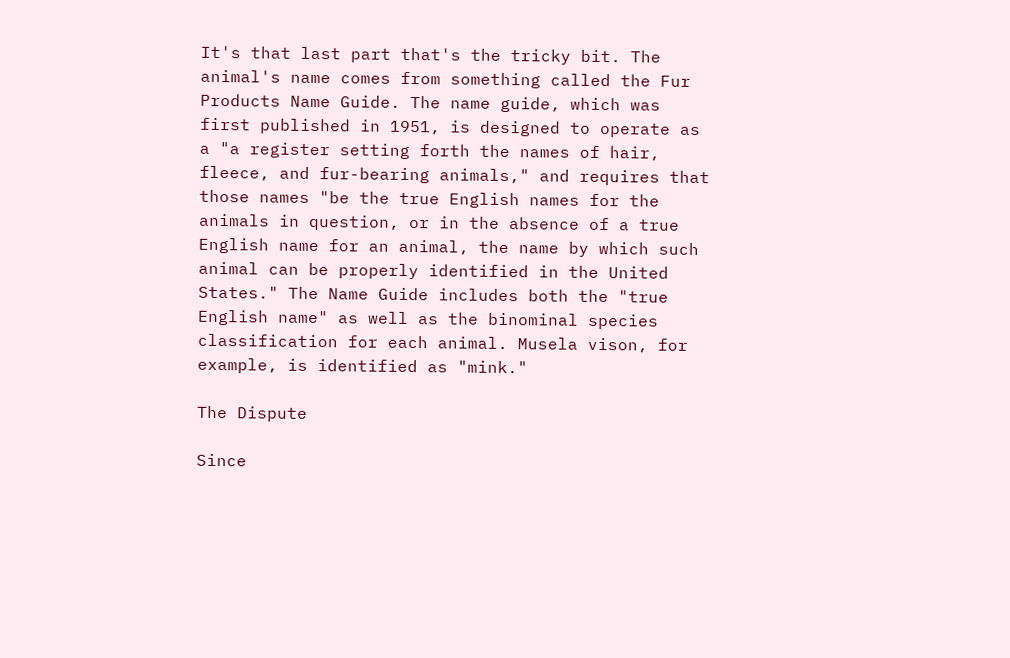It's that last part that's the tricky bit. The animal's name comes from something called the Fur Products Name Guide. The name guide, which was first published in 1951, is designed to operate as a "a register setting forth the names of hair, fleece, and fur-bearing animals," and requires that those names "be the true English names for the animals in question, or in the absence of a true English name for an animal, the name by which such animal can be properly identified in the United States." The Name Guide includes both the "true English name" as well as the binominal species classification for each animal. Musela vison, for example, is identified as "mink."

The Dispute

Since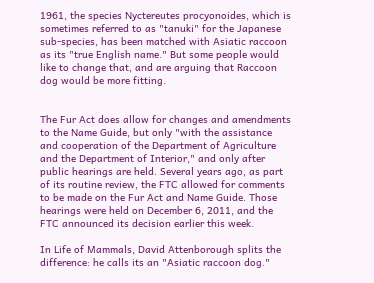1961, the species Nyctereutes procyonoides, which is sometimes referred to as "tanuki" for the Japanese sub-species, has been matched with Asiatic raccoon as its "true English name." But some people would like to change that, and are arguing that Raccoon dog would be more fitting.


The Fur Act does allow for changes and amendments to the Name Guide, but only "with the assistance and cooperation of the Department of Agriculture and the Department of Interior," and only after public hearings are held. Several years ago, as part of its routine review, the FTC allowed for comments to be made on the Fur Act and Name Guide. Those hearings were held on December 6, 2011, and the FTC announced its decision earlier this week.

In Life of Mammals, David Attenborough splits the difference: he calls its an "Asiatic raccoon dog."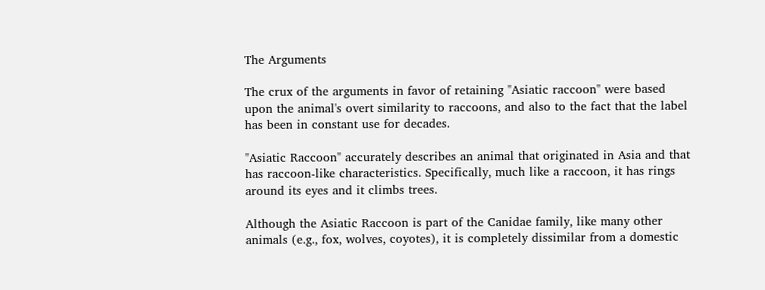The Arguments

The crux of the arguments in favor of retaining "Asiatic raccoon" were based upon the animal's overt similarity to raccoons, and also to the fact that the label has been in constant use for decades.

"Asiatic Raccoon" accurately describes an animal that originated in Asia and that has raccoon-like characteristics. Specifically, much like a raccoon, it has rings around its eyes and it climbs trees.

Although the Asiatic Raccoon is part of the Canidae family, like many other animals (e.g., fox, wolves, coyotes), it is completely dissimilar from a domestic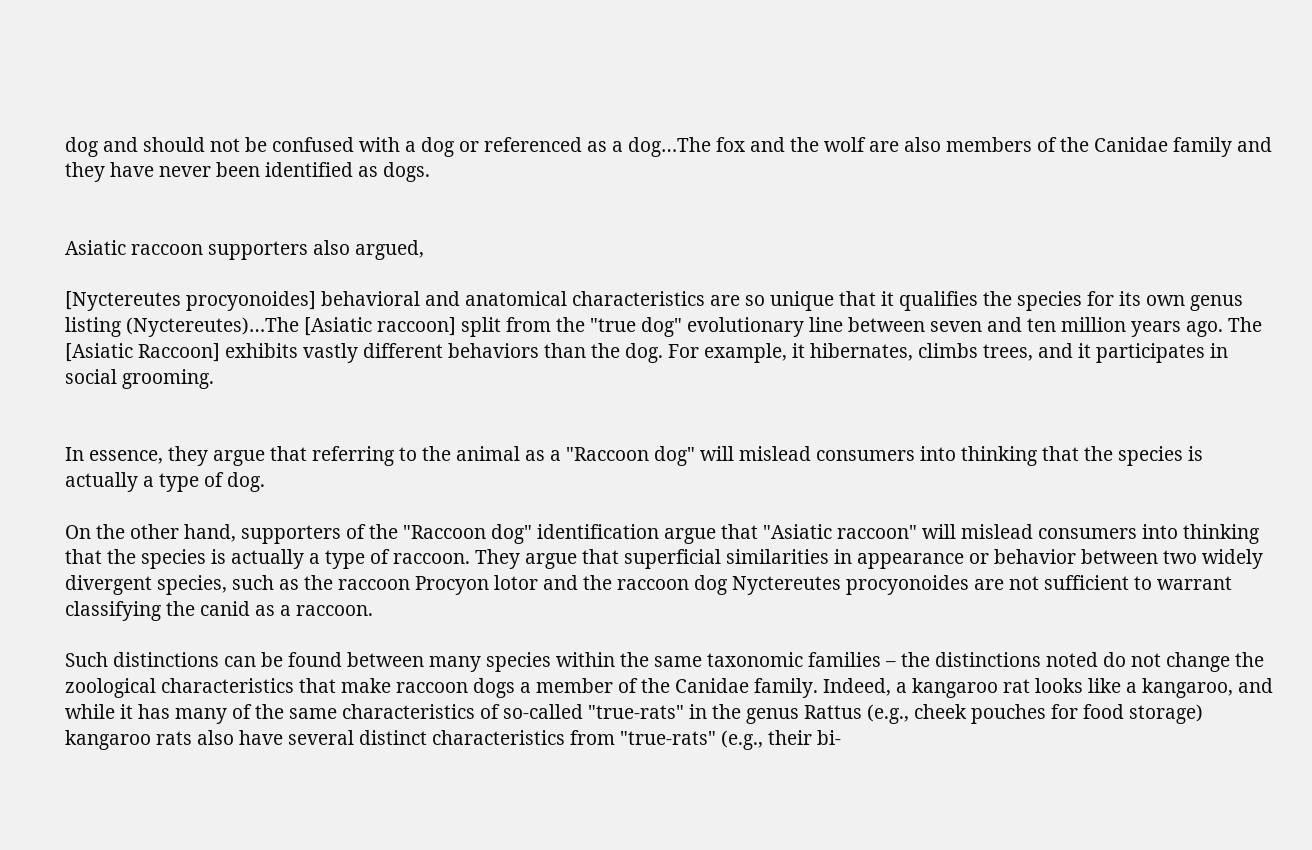dog and should not be confused with a dog or referenced as a dog…The fox and the wolf are also members of the Canidae family and they have never been identified as dogs.


Asiatic raccoon supporters also argued,

[Nyctereutes procyonoides] behavioral and anatomical characteristics are so unique that it qualifies the species for its own genus listing (Nyctereutes)…The [Asiatic raccoon] split from the "true dog" evolutionary line between seven and ten million years ago. The [Asiatic Raccoon] exhibits vastly different behaviors than the dog. For example, it hibernates, climbs trees, and it participates in social grooming.


In essence, they argue that referring to the animal as a "Raccoon dog" will mislead consumers into thinking that the species is actually a type of dog.

On the other hand, supporters of the "Raccoon dog" identification argue that "Asiatic raccoon" will mislead consumers into thinking that the species is actually a type of raccoon. They argue that superficial similarities in appearance or behavior between two widely divergent species, such as the raccoon Procyon lotor and the raccoon dog Nyctereutes procyonoides are not sufficient to warrant classifying the canid as a raccoon.

Such distinctions can be found between many species within the same taxonomic families – the distinctions noted do not change the zoological characteristics that make raccoon dogs a member of the Canidae family. Indeed, a kangaroo rat looks like a kangaroo, and while it has many of the same characteristics of so-called "true-rats" in the genus Rattus (e.g., cheek pouches for food storage) kangaroo rats also have several distinct characteristics from "true-rats" (e.g., their bi-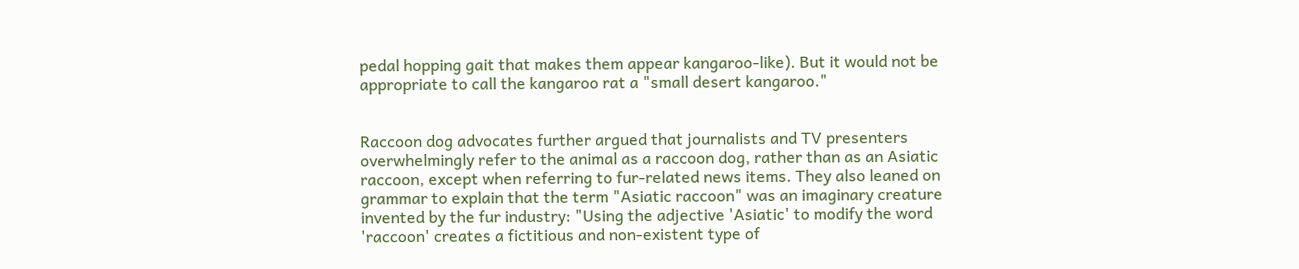pedal hopping gait that makes them appear kangaroo-like). But it would not be appropriate to call the kangaroo rat a "small desert kangaroo."


Raccoon dog advocates further argued that journalists and TV presenters overwhelmingly refer to the animal as a raccoon dog, rather than as an Asiatic raccoon, except when referring to fur-related news items. They also leaned on grammar to explain that the term "Asiatic raccoon" was an imaginary creature invented by the fur industry: "Using the adjective 'Asiatic' to modify the word 'raccoon' creates a fictitious and non-existent type of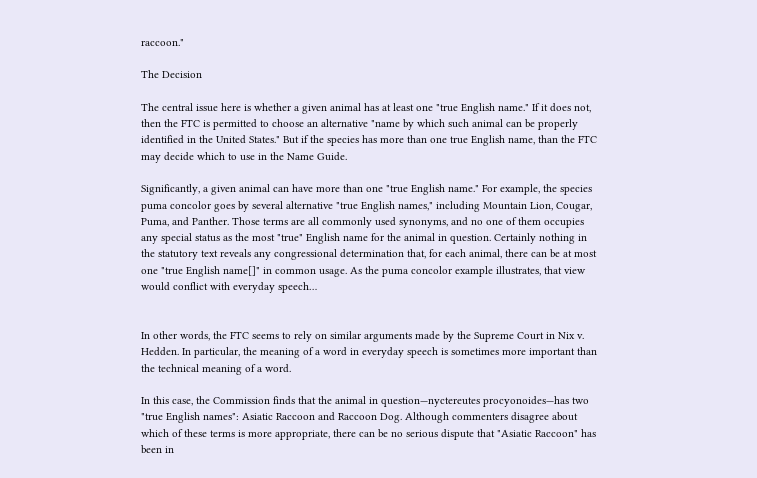raccoon."

The Decision

The central issue here is whether a given animal has at least one "true English name." If it does not, then the FTC is permitted to choose an alternative "name by which such animal can be properly identified in the United States." But if the species has more than one true English name, than the FTC may decide which to use in the Name Guide.

Significantly, a given animal can have more than one "true English name." For example, the species puma concolor goes by several alternative "true English names," including Mountain Lion, Cougar, Puma, and Panther. Those terms are all commonly used synonyms, and no one of them occupies any special status as the most "true" English name for the animal in question. Certainly nothing in the statutory text reveals any congressional determination that, for each animal, there can be at most one "true English name[]" in common usage. As the puma concolor example illustrates, that view would conflict with everyday speech…


In other words, the FTC seems to rely on similar arguments made by the Supreme Court in Nix v. Hedden. In particular, the meaning of a word in everyday speech is sometimes more important than the technical meaning of a word.

In this case, the Commission finds that the animal in question—nyctereutes procyonoides—has two "true English names": Asiatic Raccoon and Raccoon Dog. Although commenters disagree about which of these terms is more appropriate, there can be no serious dispute that "Asiatic Raccoon" has been in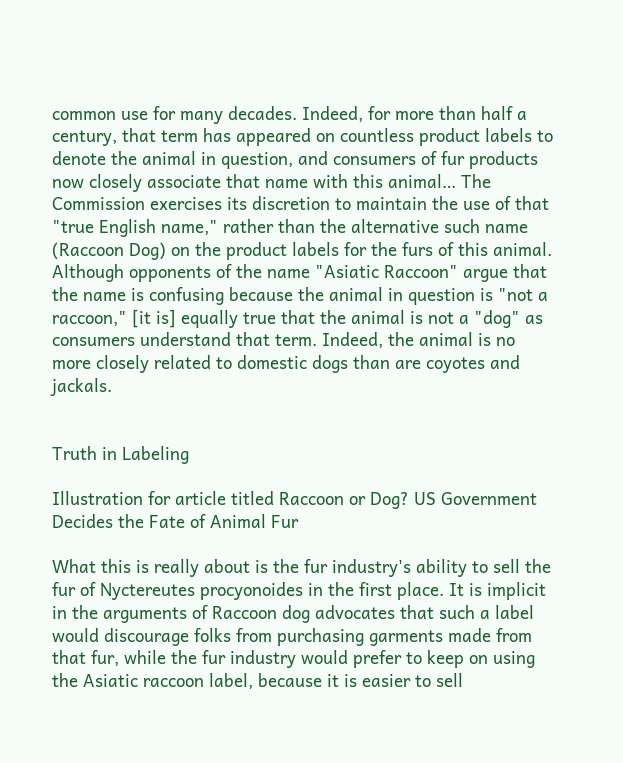common use for many decades. Indeed, for more than half a century, that term has appeared on countless product labels to denote the animal in question, and consumers of fur products now closely associate that name with this animal… The Commission exercises its discretion to maintain the use of that "true English name," rather than the alternative such name (Raccoon Dog) on the product labels for the furs of this animal. Although opponents of the name "Asiatic Raccoon" argue that the name is confusing because the animal in question is "not a raccoon," [it is] equally true that the animal is not a "dog" as consumers understand that term. Indeed, the animal is no more closely related to domestic dogs than are coyotes and jackals.


Truth in Labeling

Illustration for article titled Raccoon or Dog? US Government Decides the Fate of Animal Fur

What this is really about is the fur industry's ability to sell the fur of Nyctereutes procyonoides in the first place. It is implicit in the arguments of Raccoon dog advocates that such a label would discourage folks from purchasing garments made from that fur, while the fur industry would prefer to keep on using the Asiatic raccoon label, because it is easier to sell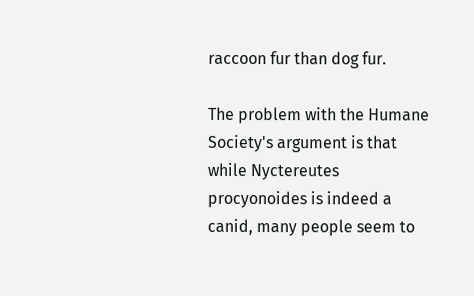raccoon fur than dog fur.

The problem with the Humane Society's argument is that while Nyctereutes procyonoides is indeed a canid, many people seem to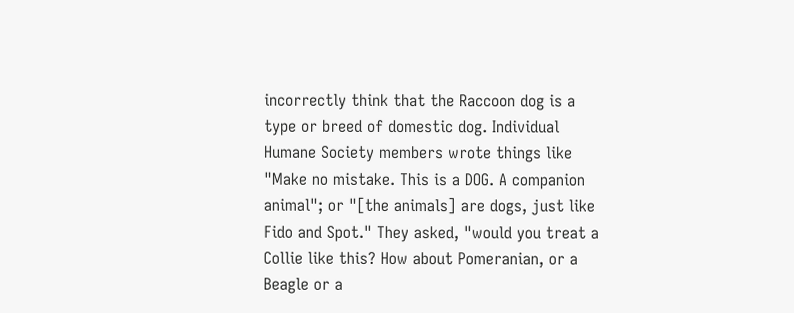incorrectly think that the Raccoon dog is a type or breed of domestic dog. Individual Humane Society members wrote things like "Make no mistake. This is a DOG. A companion animal"; or "[the animals] are dogs, just like Fido and Spot." They asked, "would you treat a Collie like this? How about Pomeranian, or a Beagle or a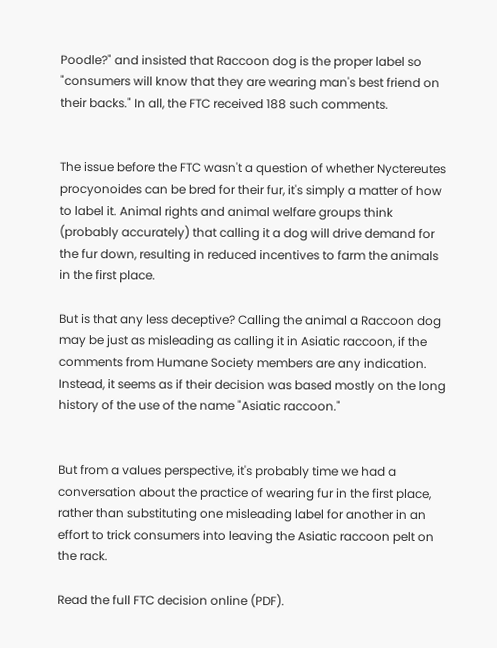Poodle?" and insisted that Raccoon dog is the proper label so "consumers will know that they are wearing man's best friend on their backs." In all, the FTC received 188 such comments.


The issue before the FTC wasn't a question of whether Nyctereutes procyonoides can be bred for their fur, it's simply a matter of how to label it. Animal rights and animal welfare groups think (probably accurately) that calling it a dog will drive demand for the fur down, resulting in reduced incentives to farm the animals in the first place.

But is that any less deceptive? Calling the animal a Raccoon dog may be just as misleading as calling it in Asiatic raccoon, if the comments from Humane Society members are any indication. Instead, it seems as if their decision was based mostly on the long history of the use of the name "Asiatic raccoon."


But from a values perspective, it's probably time we had a conversation about the practice of wearing fur in the first place, rather than substituting one misleading label for another in an effort to trick consumers into leaving the Asiatic raccoon pelt on the rack.

Read the full FTC decision online (PDF).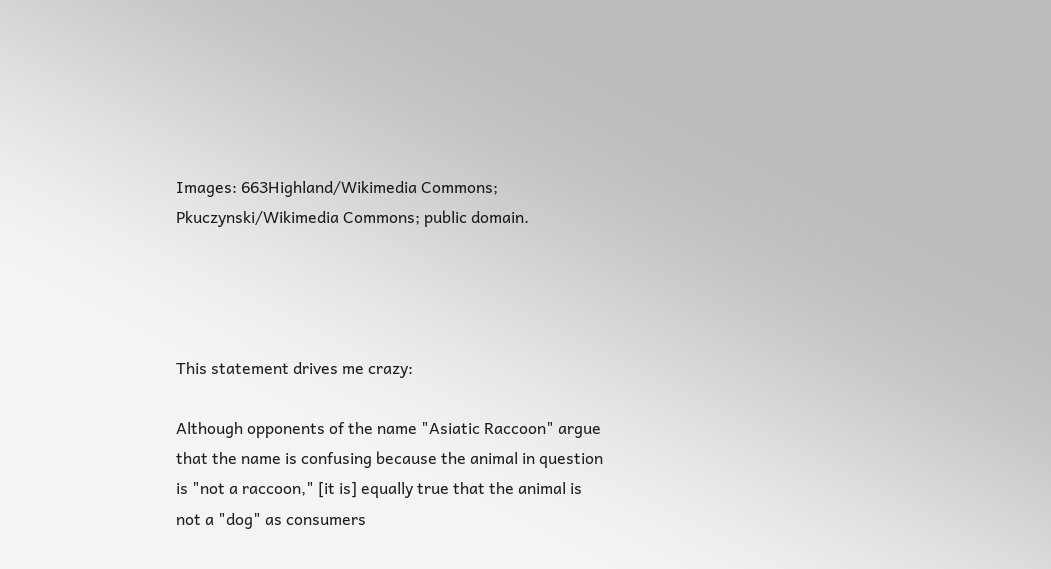Images: 663Highland/Wikimedia Commons; Pkuczynski/Wikimedia Commons; public domain.




This statement drives me crazy:

Although opponents of the name "Asiatic Raccoon" argue that the name is confusing because the animal in question is "not a raccoon," [it is] equally true that the animal is not a "dog" as consumers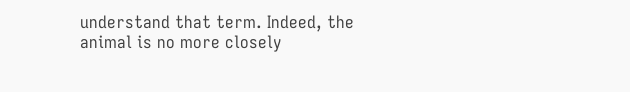understand that term. Indeed, the animal is no more closely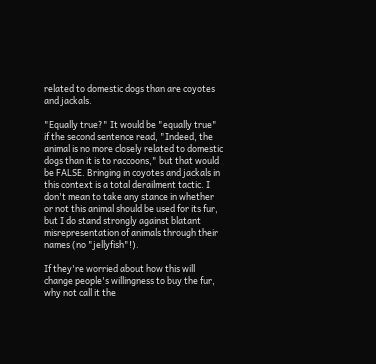related to domestic dogs than are coyotes and jackals.

"Equally true?" It would be "equally true" if the second sentence read, "Indeed, the animal is no more closely related to domestic dogs than it is to raccoons," but that would be FALSE. Bringing in coyotes and jackals in this context is a total derailment tactic. I don't mean to take any stance in whether or not this animal should be used for its fur, but I do stand strongly against blatant misrepresentation of animals through their names (no "jellyfish"!).

If they're worried about how this will change people's willingness to buy the fur, why not call it the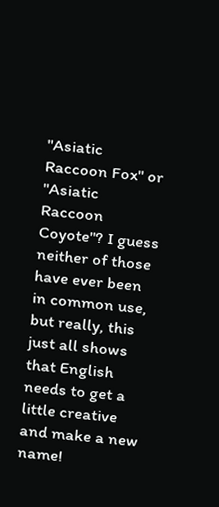"Asiatic Raccoon Fox" or "Asiatic Raccoon Coyote"? I guess neither of those have ever been in common use, but really, this just all shows that English needs to get a little creative and make a new name!